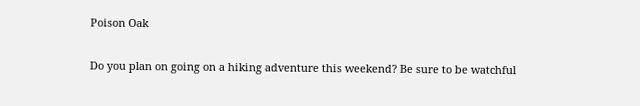Poison Oak

Do you plan on going on a hiking adventure this weekend? Be sure to be watchful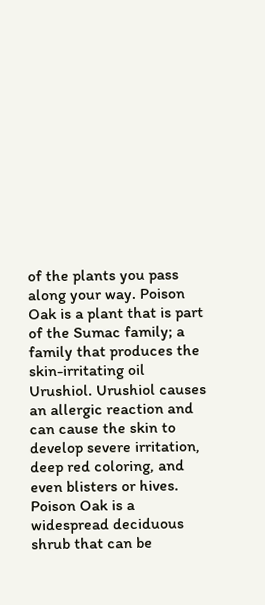of the plants you pass along your way. Poison Oak is a plant that is part of the Sumac family; a family that produces the skin-irritating oil Urushiol. Urushiol causes an allergic reaction and can cause the skin to develop severe irritation, deep red coloring, and even blisters or hives. Poison Oak is a widespread deciduous shrub that can be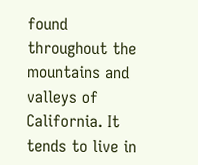found throughout the mountains and valleys of California. It tends to live in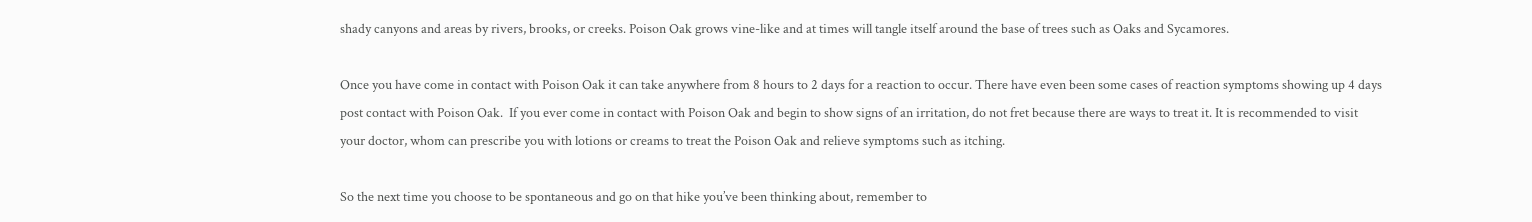shady canyons and areas by rivers, brooks, or creeks. Poison Oak grows vine-like and at times will tangle itself around the base of trees such as Oaks and Sycamores.

Once you have come in contact with Poison Oak it can take anywhere from 8 hours to 2 days for a reaction to occur. There have even been some cases of reaction symptoms showing up 4 days post contact with Poison Oak.  If you ever come in contact with Poison Oak and begin to show signs of an irritation, do not fret because there are ways to treat it. It is recommended to visit your doctor, whom can prescribe you with lotions or creams to treat the Poison Oak and relieve symptoms such as itching.

So the next time you choose to be spontaneous and go on that hike you’ve been thinking about, remember to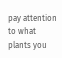pay attention to what plants you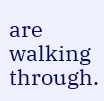are walking through.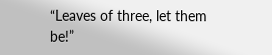“Leaves of three, let them be!”